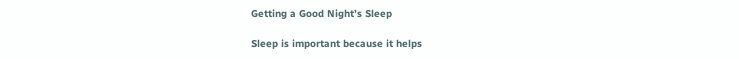Getting a Good Night’s Sleep

Sleep is important because it helps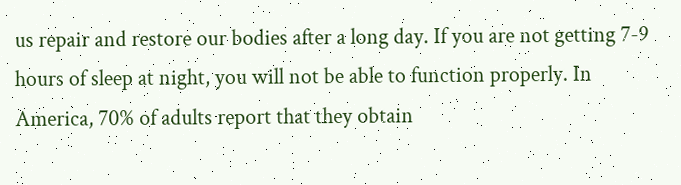us repair and restore our bodies after a long day. If you are not getting 7-9 hours of sleep at night, you will not be able to function properly. In America, 70% of adults report that they obtain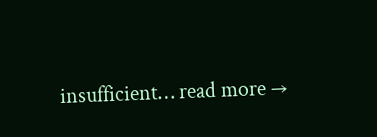insufficient… read more →